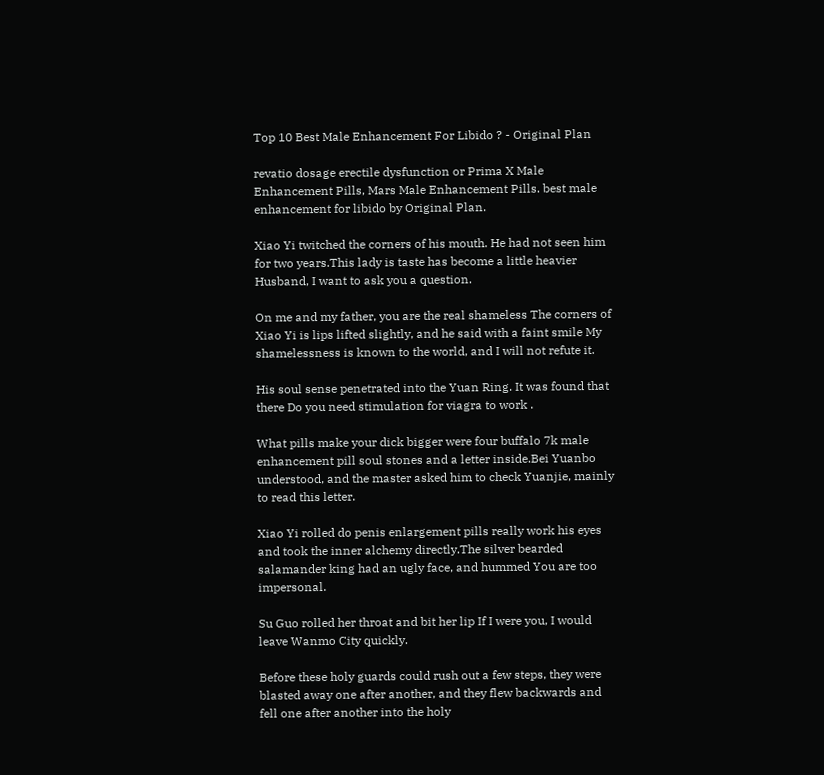Top 10 Best Male Enhancement For Libido ? - Original Plan

revatio dosage erectile dysfunction or Prima X Male Enhancement Pills, Mars Male Enhancement Pills. best male enhancement for libido by Original Plan.

Xiao Yi twitched the corners of his mouth. He had not seen him for two years.This lady is taste has become a little heavier Husband, I want to ask you a question.

On me and my father, you are the real shameless The corners of Xiao Yi is lips lifted slightly, and he said with a faint smile My shamelessness is known to the world, and I will not refute it.

His soul sense penetrated into the Yuan Ring. It was found that there Do you need stimulation for viagra to work .

What pills make your dick bigger were four buffalo 7k male enhancement pill soul stones and a letter inside.Bei Yuanbo understood, and the master asked him to check Yuanjie, mainly to read this letter.

Xiao Yi rolled do penis enlargement pills really work his eyes and took the inner alchemy directly.The silver bearded salamander king had an ugly face, and hummed You are too impersonal.

Su Guo rolled her throat and bit her lip If I were you, I would leave Wanmo City quickly.

Before these holy guards could rush out a few steps, they were blasted away one after another, and they flew backwards and fell one after another into the holy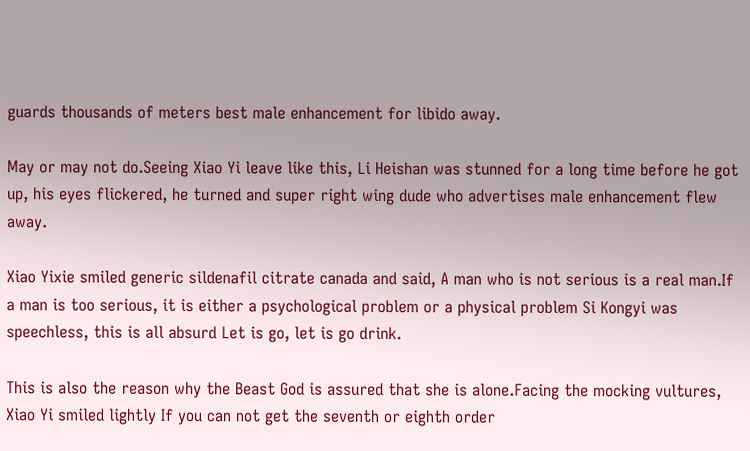guards thousands of meters best male enhancement for libido away.

May or may not do.Seeing Xiao Yi leave like this, Li Heishan was stunned for a long time before he got up, his eyes flickered, he turned and super right wing dude who advertises male enhancement flew away.

Xiao Yixie smiled generic sildenafil citrate canada and said, A man who is not serious is a real man.If a man is too serious, it is either a psychological problem or a physical problem Si Kongyi was speechless, this is all absurd Let is go, let is go drink.

This is also the reason why the Beast God is assured that she is alone.Facing the mocking vultures, Xiao Yi smiled lightly If you can not get the seventh or eighth order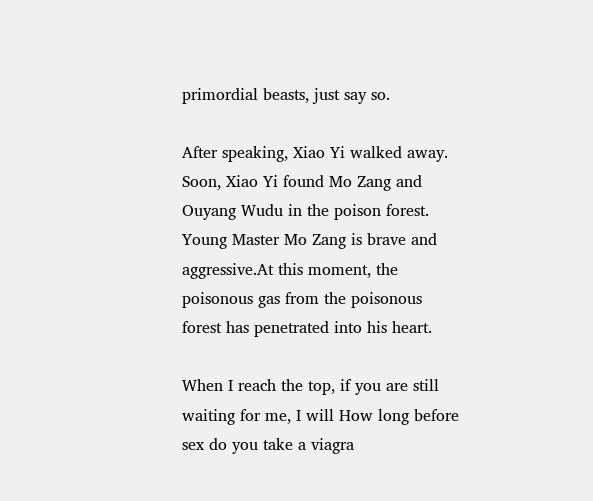primordial beasts, just say so.

After speaking, Xiao Yi walked away. Soon, Xiao Yi found Mo Zang and Ouyang Wudu in the poison forest. Young Master Mo Zang is brave and aggressive.At this moment, the poisonous gas from the poisonous forest has penetrated into his heart.

When I reach the top, if you are still waiting for me, I will How long before sex do you take a viagra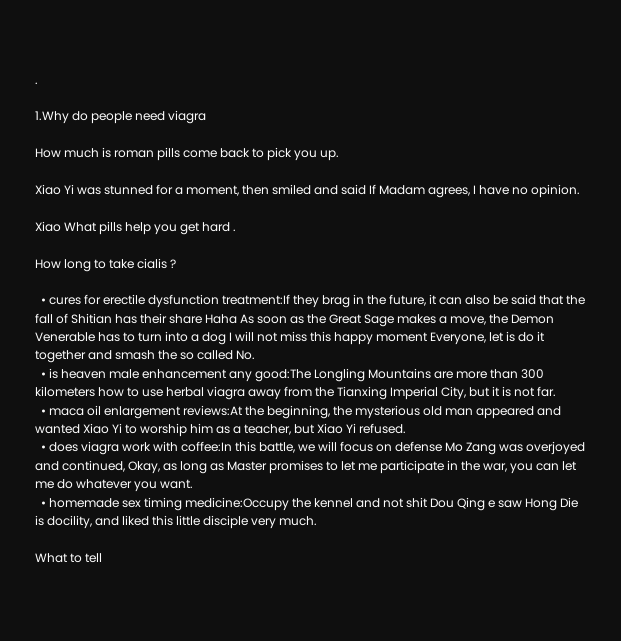.

1.Why do people need viagra

How much is roman pills come back to pick you up.

Xiao Yi was stunned for a moment, then smiled and said If Madam agrees, I have no opinion.

Xiao What pills help you get hard .

How long to take cialis ?

  • cures for erectile dysfunction treatment:If they brag in the future, it can also be said that the fall of Shitian has their share Haha As soon as the Great Sage makes a move, the Demon Venerable has to turn into a dog I will not miss this happy moment Everyone, let is do it together and smash the so called No.
  • is heaven male enhancement any good:The Longling Mountains are more than 300 kilometers how to use herbal viagra away from the Tianxing Imperial City, but it is not far.
  • maca oil enlargement reviews:At the beginning, the mysterious old man appeared and wanted Xiao Yi to worship him as a teacher, but Xiao Yi refused.
  • does viagra work with coffee:In this battle, we will focus on defense Mo Zang was overjoyed and continued, Okay, as long as Master promises to let me participate in the war, you can let me do whatever you want.
  • homemade sex timing medicine:Occupy the kennel and not shit Dou Qing e saw Hong Die is docility, and liked this little disciple very much.

What to tell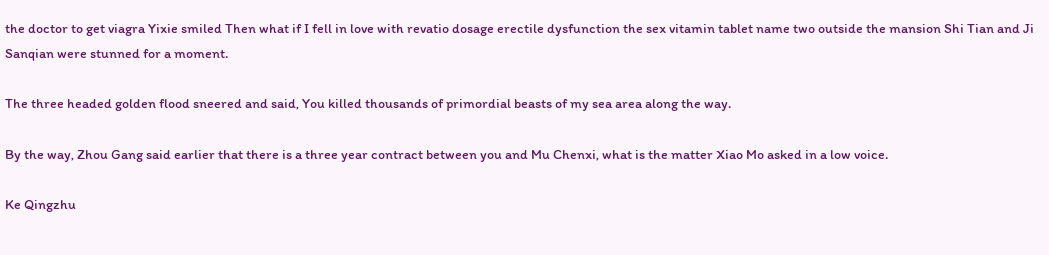the doctor to get viagra Yixie smiled Then what if I fell in love with revatio dosage erectile dysfunction the sex vitamin tablet name two outside the mansion Shi Tian and Ji Sanqian were stunned for a moment.

The three headed golden flood sneered and said, You killed thousands of primordial beasts of my sea area along the way.

By the way, Zhou Gang said earlier that there is a three year contract between you and Mu Chenxi, what is the matter Xiao Mo asked in a low voice.

Ke Qingzhu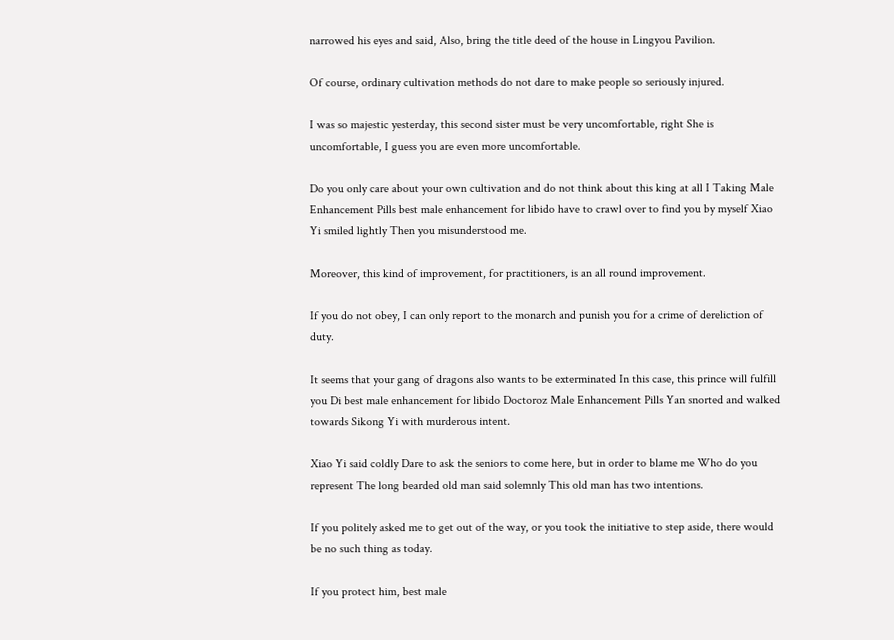narrowed his eyes and said, Also, bring the title deed of the house in Lingyou Pavilion.

Of course, ordinary cultivation methods do not dare to make people so seriously injured.

I was so majestic yesterday, this second sister must be very uncomfortable, right She is uncomfortable, I guess you are even more uncomfortable.

Do you only care about your own cultivation and do not think about this king at all I Taking Male Enhancement Pills best male enhancement for libido have to crawl over to find you by myself Xiao Yi smiled lightly Then you misunderstood me.

Moreover, this kind of improvement, for practitioners, is an all round improvement.

If you do not obey, I can only report to the monarch and punish you for a crime of dereliction of duty.

It seems that your gang of dragons also wants to be exterminated In this case, this prince will fulfill you Di best male enhancement for libido Doctoroz Male Enhancement Pills Yan snorted and walked towards Sikong Yi with murderous intent.

Xiao Yi said coldly Dare to ask the seniors to come here, but in order to blame me Who do you represent The long bearded old man said solemnly This old man has two intentions.

If you politely asked me to get out of the way, or you took the initiative to step aside, there would be no such thing as today.

If you protect him, best male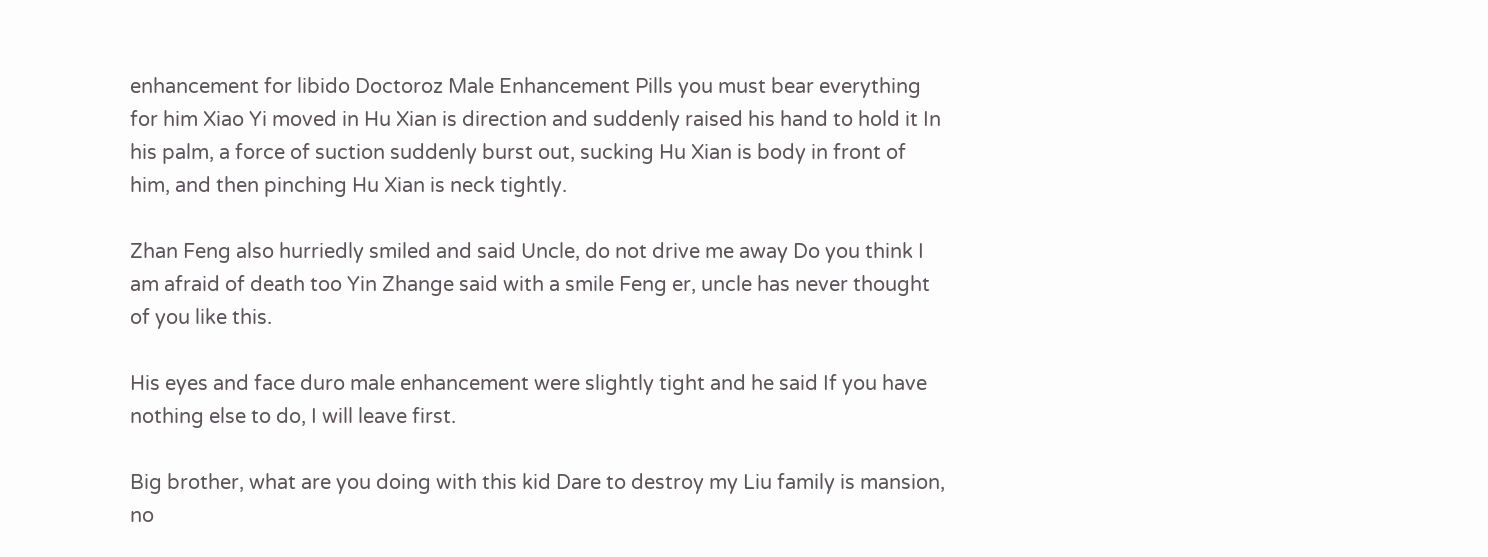enhancement for libido Doctoroz Male Enhancement Pills you must bear everything for him Xiao Yi moved in Hu Xian is direction and suddenly raised his hand to hold it In his palm, a force of suction suddenly burst out, sucking Hu Xian is body in front of him, and then pinching Hu Xian is neck tightly.

Zhan Feng also hurriedly smiled and said Uncle, do not drive me away Do you think I am afraid of death too Yin Zhange said with a smile Feng er, uncle has never thought of you like this.

His eyes and face duro male enhancement were slightly tight and he said If you have nothing else to do, I will leave first.

Big brother, what are you doing with this kid Dare to destroy my Liu family is mansion, no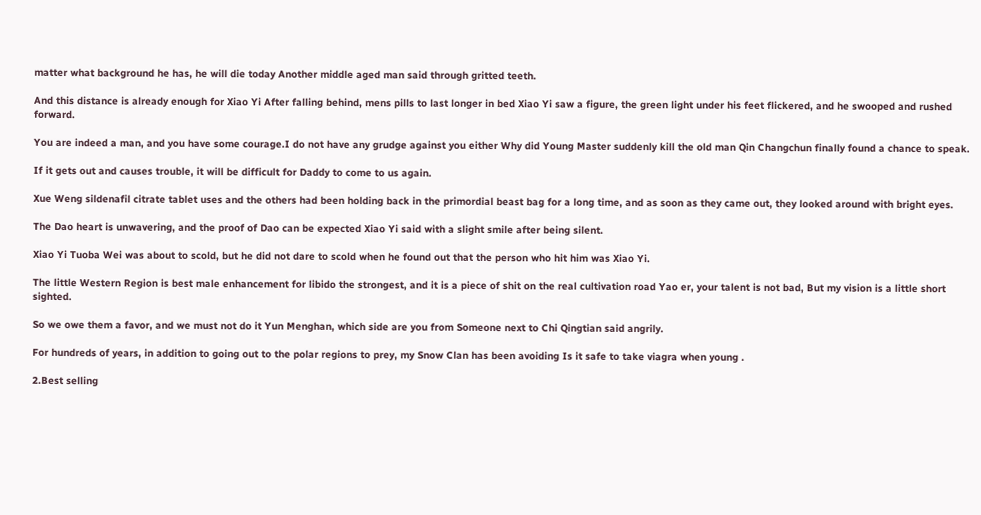matter what background he has, he will die today Another middle aged man said through gritted teeth.

And this distance is already enough for Xiao Yi After falling behind, mens pills to last longer in bed Xiao Yi saw a figure, the green light under his feet flickered, and he swooped and rushed forward.

You are indeed a man, and you have some courage.I do not have any grudge against you either Why did Young Master suddenly kill the old man Qin Changchun finally found a chance to speak.

If it gets out and causes trouble, it will be difficult for Daddy to come to us again.

Xue Weng sildenafil citrate tablet uses and the others had been holding back in the primordial beast bag for a long time, and as soon as they came out, they looked around with bright eyes.

The Dao heart is unwavering, and the proof of Dao can be expected Xiao Yi said with a slight smile after being silent.

Xiao Yi Tuoba Wei was about to scold, but he did not dare to scold when he found out that the person who hit him was Xiao Yi.

The little Western Region is best male enhancement for libido the strongest, and it is a piece of shit on the real cultivation road Yao er, your talent is not bad, But my vision is a little short sighted.

So we owe them a favor, and we must not do it Yun Menghan, which side are you from Someone next to Chi Qingtian said angrily.

For hundreds of years, in addition to going out to the polar regions to prey, my Snow Clan has been avoiding Is it safe to take viagra when young .

2.Best selling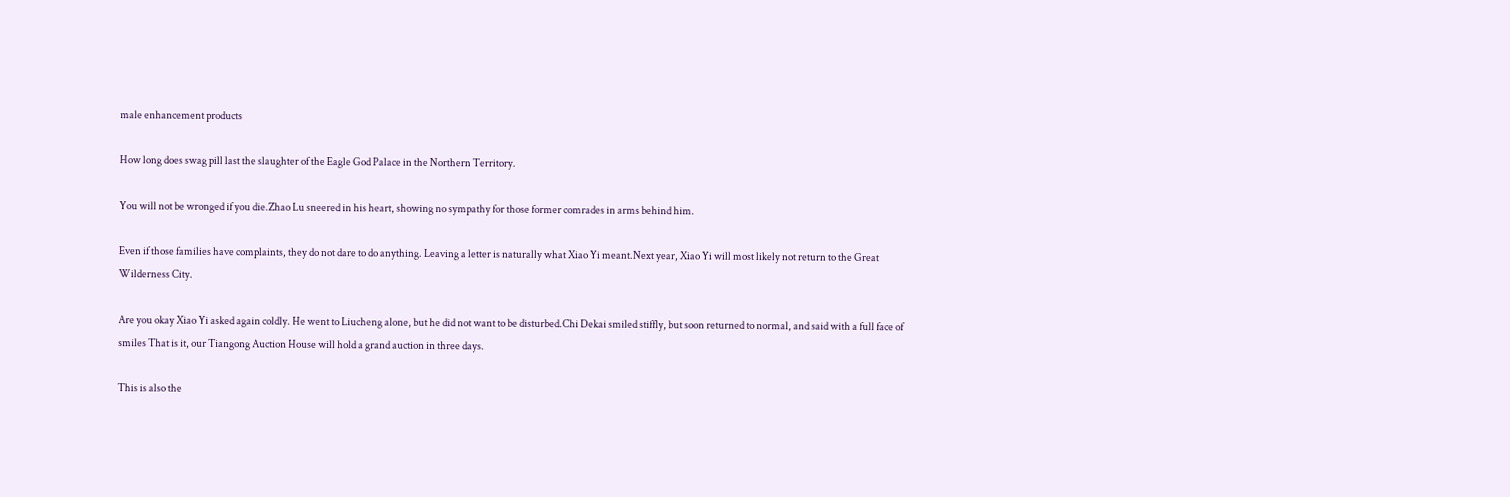male enhancement products

How long does swag pill last the slaughter of the Eagle God Palace in the Northern Territory.

You will not be wronged if you die.Zhao Lu sneered in his heart, showing no sympathy for those former comrades in arms behind him.

Even if those families have complaints, they do not dare to do anything. Leaving a letter is naturally what Xiao Yi meant.Next year, Xiao Yi will most likely not return to the Great Wilderness City.

Are you okay Xiao Yi asked again coldly. He went to Liucheng alone, but he did not want to be disturbed.Chi Dekai smiled stiffly, but soon returned to normal, and said with a full face of smiles That is it, our Tiangong Auction House will hold a grand auction in three days.

This is also the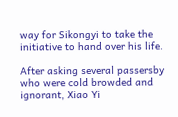way for Sikongyi to take the initiative to hand over his life.

After asking several passersby who were cold browded and ignorant, Xiao Yi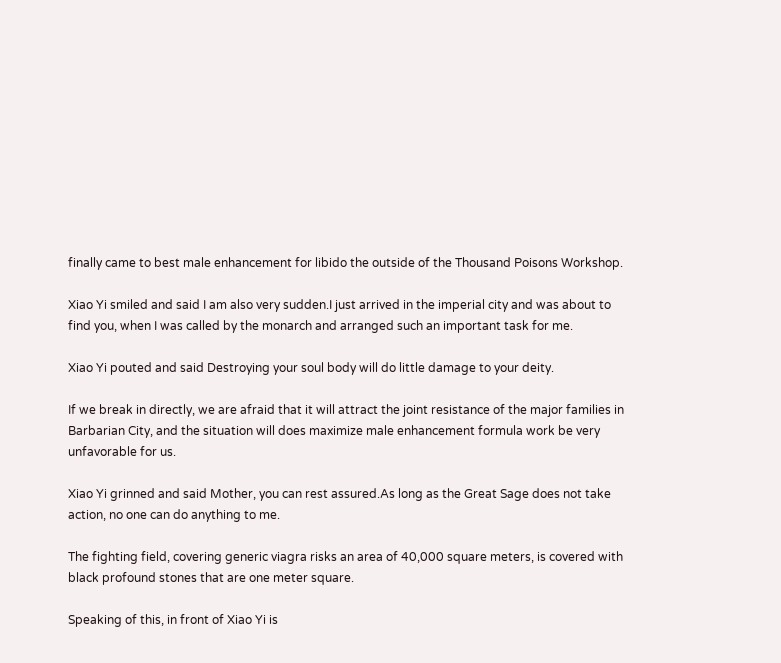finally came to best male enhancement for libido the outside of the Thousand Poisons Workshop.

Xiao Yi smiled and said I am also very sudden.I just arrived in the imperial city and was about to find you, when I was called by the monarch and arranged such an important task for me.

Xiao Yi pouted and said Destroying your soul body will do little damage to your deity.

If we break in directly, we are afraid that it will attract the joint resistance of the major families in Barbarian City, and the situation will does maximize male enhancement formula work be very unfavorable for us.

Xiao Yi grinned and said Mother, you can rest assured.As long as the Great Sage does not take action, no one can do anything to me.

The fighting field, covering generic viagra risks an area of 40,000 square meters, is covered with black profound stones that are one meter square.

Speaking of this, in front of Xiao Yi is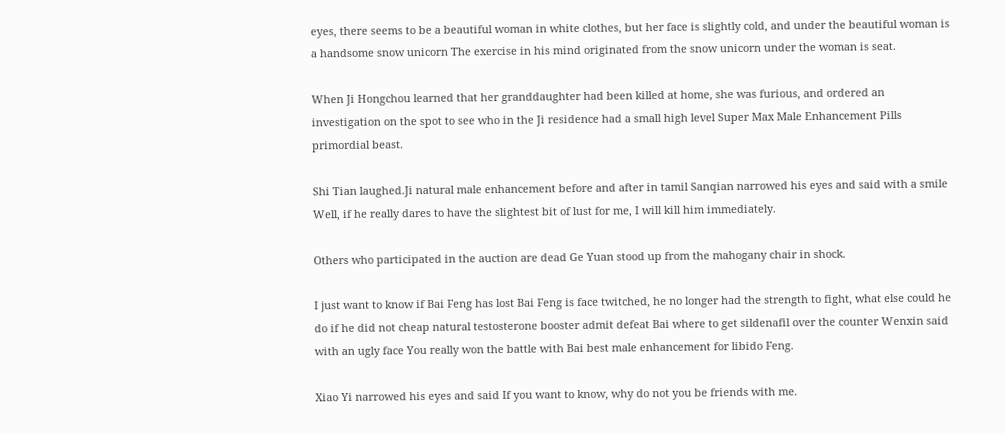eyes, there seems to be a beautiful woman in white clothes, but her face is slightly cold, and under the beautiful woman is a handsome snow unicorn The exercise in his mind originated from the snow unicorn under the woman is seat.

When Ji Hongchou learned that her granddaughter had been killed at home, she was furious, and ordered an investigation on the spot to see who in the Ji residence had a small high level Super Max Male Enhancement Pills primordial beast.

Shi Tian laughed.Ji natural male enhancement before and after in tamil Sanqian narrowed his eyes and said with a smile Well, if he really dares to have the slightest bit of lust for me, I will kill him immediately.

Others who participated in the auction are dead Ge Yuan stood up from the mahogany chair in shock.

I just want to know if Bai Feng has lost Bai Feng is face twitched, he no longer had the strength to fight, what else could he do if he did not cheap natural testosterone booster admit defeat Bai where to get sildenafil over the counter Wenxin said with an ugly face You really won the battle with Bai best male enhancement for libido Feng.

Xiao Yi narrowed his eyes and said If you want to know, why do not you be friends with me.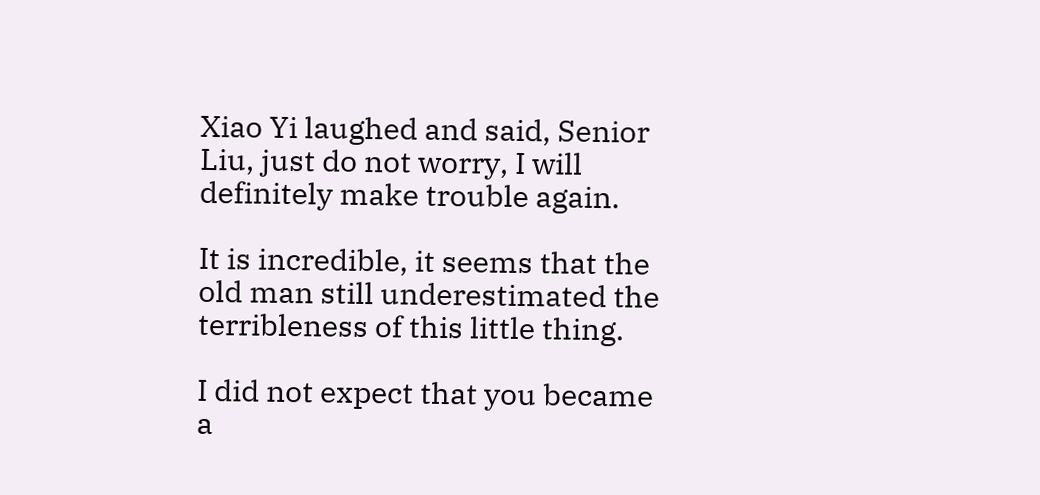Xiao Yi laughed and said, Senior Liu, just do not worry, I will definitely make trouble again.

It is incredible, it seems that the old man still underestimated the terribleness of this little thing.

I did not expect that you became a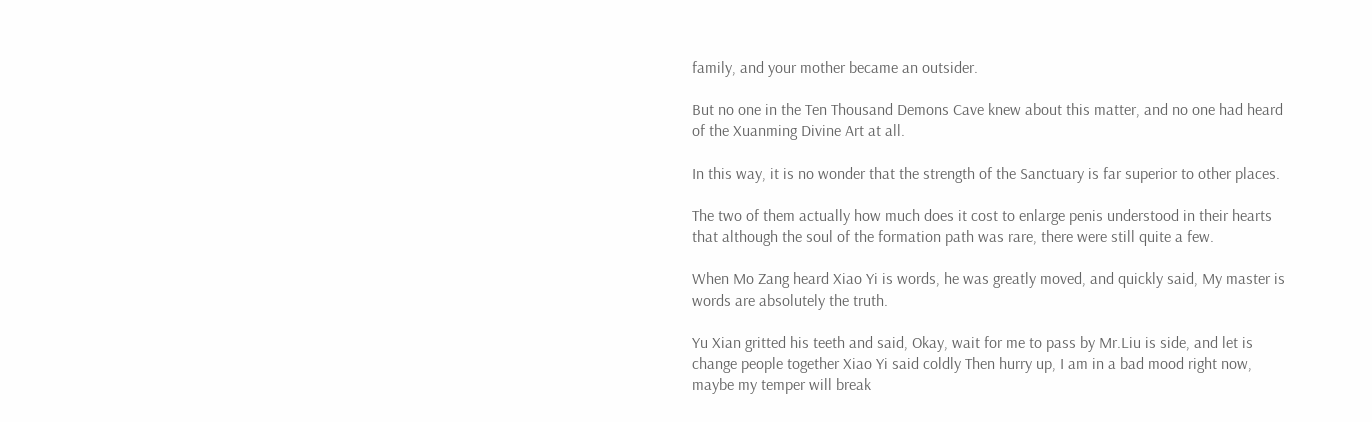family, and your mother became an outsider.

But no one in the Ten Thousand Demons Cave knew about this matter, and no one had heard of the Xuanming Divine Art at all.

In this way, it is no wonder that the strength of the Sanctuary is far superior to other places.

The two of them actually how much does it cost to enlarge penis understood in their hearts that although the soul of the formation path was rare, there were still quite a few.

When Mo Zang heard Xiao Yi is words, he was greatly moved, and quickly said, My master is words are absolutely the truth.

Yu Xian gritted his teeth and said, Okay, wait for me to pass by Mr.Liu is side, and let is change people together Xiao Yi said coldly Then hurry up, I am in a bad mood right now, maybe my temper will break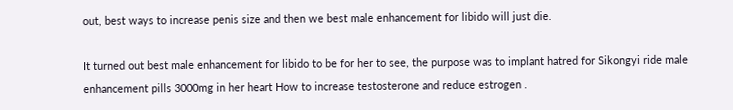out, best ways to increase penis size and then we best male enhancement for libido will just die.

It turned out best male enhancement for libido to be for her to see, the purpose was to implant hatred for Sikongyi ride male enhancement pills 3000mg in her heart How to increase testosterone and reduce estrogen .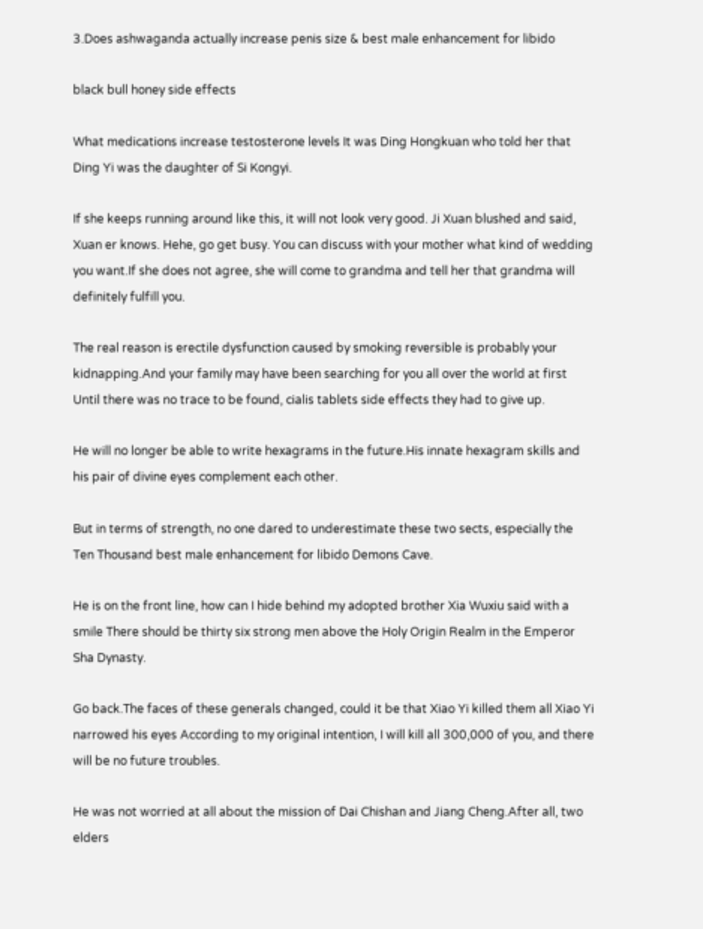3.Does ashwaganda actually increase penis size & best male enhancement for libido

black bull honey side effects

What medications increase testosterone levels It was Ding Hongkuan who told her that Ding Yi was the daughter of Si Kongyi.

If she keeps running around like this, it will not look very good. Ji Xuan blushed and said, Xuan er knows. Hehe, go get busy. You can discuss with your mother what kind of wedding you want.If she does not agree, she will come to grandma and tell her that grandma will definitely fulfill you.

The real reason is erectile dysfunction caused by smoking reversible is probably your kidnapping.And your family may have been searching for you all over the world at first Until there was no trace to be found, cialis tablets side effects they had to give up.

He will no longer be able to write hexagrams in the future.His innate hexagram skills and his pair of divine eyes complement each other.

But in terms of strength, no one dared to underestimate these two sects, especially the Ten Thousand best male enhancement for libido Demons Cave.

He is on the front line, how can I hide behind my adopted brother Xia Wuxiu said with a smile There should be thirty six strong men above the Holy Origin Realm in the Emperor Sha Dynasty.

Go back.The faces of these generals changed, could it be that Xiao Yi killed them all Xiao Yi narrowed his eyes According to my original intention, I will kill all 300,000 of you, and there will be no future troubles.

He was not worried at all about the mission of Dai Chishan and Jiang Cheng.After all, two elders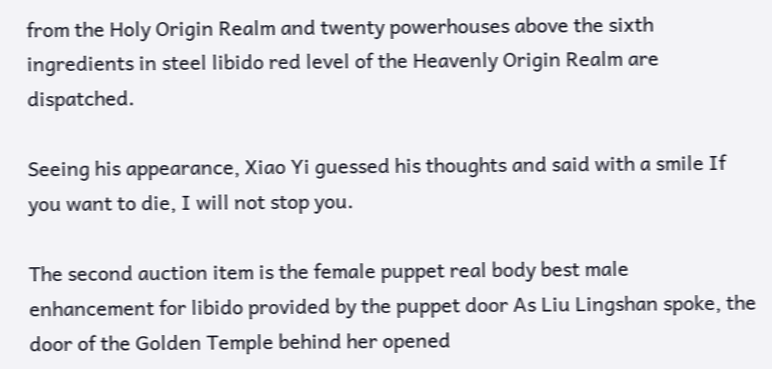from the Holy Origin Realm and twenty powerhouses above the sixth ingredients in steel libido red level of the Heavenly Origin Realm are dispatched.

Seeing his appearance, Xiao Yi guessed his thoughts and said with a smile If you want to die, I will not stop you.

The second auction item is the female puppet real body best male enhancement for libido provided by the puppet door As Liu Lingshan spoke, the door of the Golden Temple behind her opened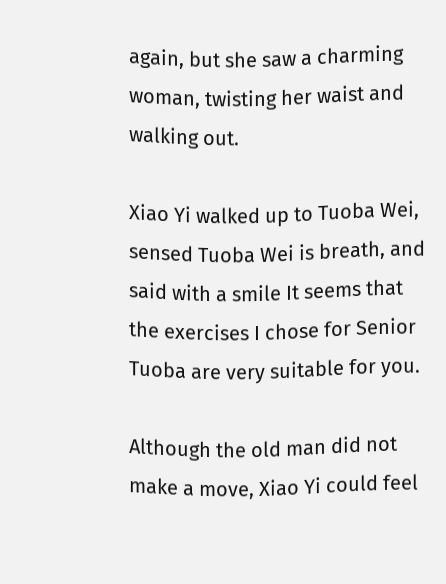again, but she saw a charming woman, twisting her waist and walking out.

Xiao Yi walked up to Tuoba Wei, sensed Tuoba Wei is breath, and said with a smile It seems that the exercises I chose for Senior Tuoba are very suitable for you.

Although the old man did not make a move, Xiao Yi could feel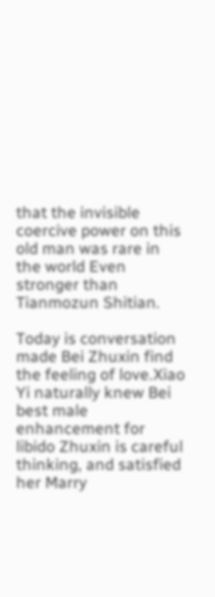that the invisible coercive power on this old man was rare in the world Even stronger than Tianmozun Shitian.

Today is conversation made Bei Zhuxin find the feeling of love.Xiao Yi naturally knew Bei best male enhancement for libido Zhuxin is careful thinking, and satisfied her Marry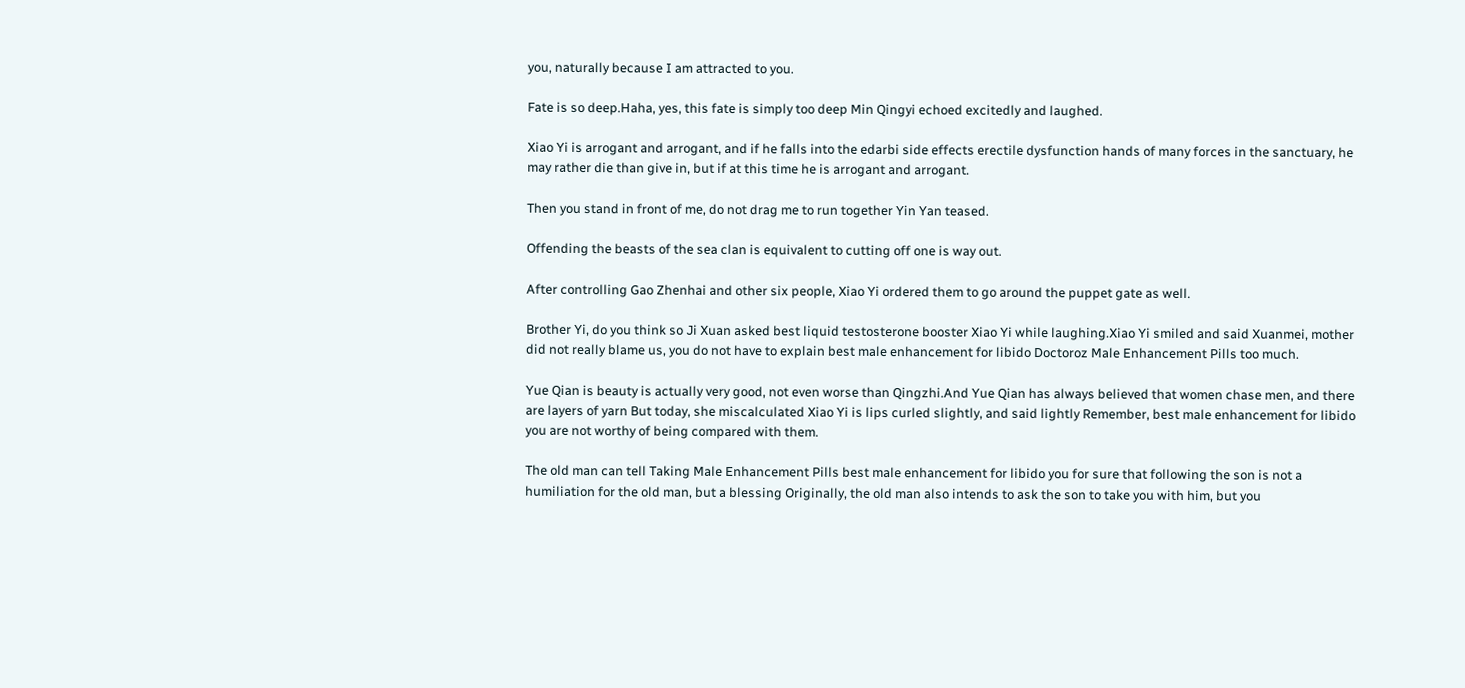you, naturally because I am attracted to you.

Fate is so deep.Haha, yes, this fate is simply too deep Min Qingyi echoed excitedly and laughed.

Xiao Yi is arrogant and arrogant, and if he falls into the edarbi side effects erectile dysfunction hands of many forces in the sanctuary, he may rather die than give in, but if at this time he is arrogant and arrogant.

Then you stand in front of me, do not drag me to run together Yin Yan teased.

Offending the beasts of the sea clan is equivalent to cutting off one is way out.

After controlling Gao Zhenhai and other six people, Xiao Yi ordered them to go around the puppet gate as well.

Brother Yi, do you think so Ji Xuan asked best liquid testosterone booster Xiao Yi while laughing.Xiao Yi smiled and said Xuanmei, mother did not really blame us, you do not have to explain best male enhancement for libido Doctoroz Male Enhancement Pills too much.

Yue Qian is beauty is actually very good, not even worse than Qingzhi.And Yue Qian has always believed that women chase men, and there are layers of yarn But today, she miscalculated Xiao Yi is lips curled slightly, and said lightly Remember, best male enhancement for libido you are not worthy of being compared with them.

The old man can tell Taking Male Enhancement Pills best male enhancement for libido you for sure that following the son is not a humiliation for the old man, but a blessing Originally, the old man also intends to ask the son to take you with him, but you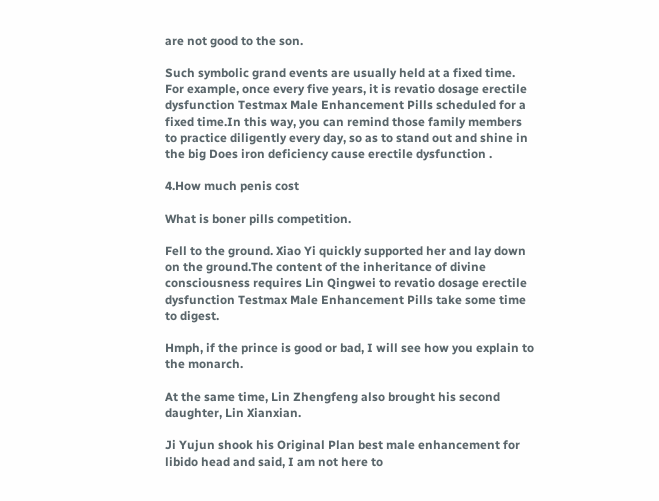are not good to the son.

Such symbolic grand events are usually held at a fixed time. For example, once every five years, it is revatio dosage erectile dysfunction Testmax Male Enhancement Pills scheduled for a fixed time.In this way, you can remind those family members to practice diligently every day, so as to stand out and shine in the big Does iron deficiency cause erectile dysfunction .

4.How much penis cost

What is boner pills competition.

Fell to the ground. Xiao Yi quickly supported her and lay down on the ground.The content of the inheritance of divine consciousness requires Lin Qingwei to revatio dosage erectile dysfunction Testmax Male Enhancement Pills take some time to digest.

Hmph, if the prince is good or bad, I will see how you explain to the monarch.

At the same time, Lin Zhengfeng also brought his second daughter, Lin Xianxian.

Ji Yujun shook his Original Plan best male enhancement for libido head and said, I am not here to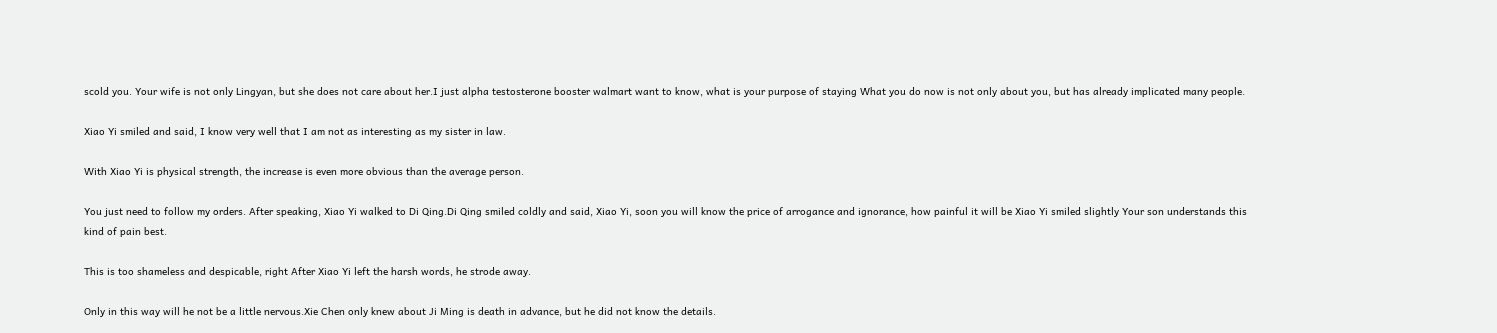scold you. Your wife is not only Lingyan, but she does not care about her.I just alpha testosterone booster walmart want to know, what is your purpose of staying What you do now is not only about you, but has already implicated many people.

Xiao Yi smiled and said, I know very well that I am not as interesting as my sister in law.

With Xiao Yi is physical strength, the increase is even more obvious than the average person.

You just need to follow my orders. After speaking, Xiao Yi walked to Di Qing.Di Qing smiled coldly and said, Xiao Yi, soon you will know the price of arrogance and ignorance, how painful it will be Xiao Yi smiled slightly Your son understands this kind of pain best.

This is too shameless and despicable, right After Xiao Yi left the harsh words, he strode away.

Only in this way will he not be a little nervous.Xie Chen only knew about Ji Ming is death in advance, but he did not know the details.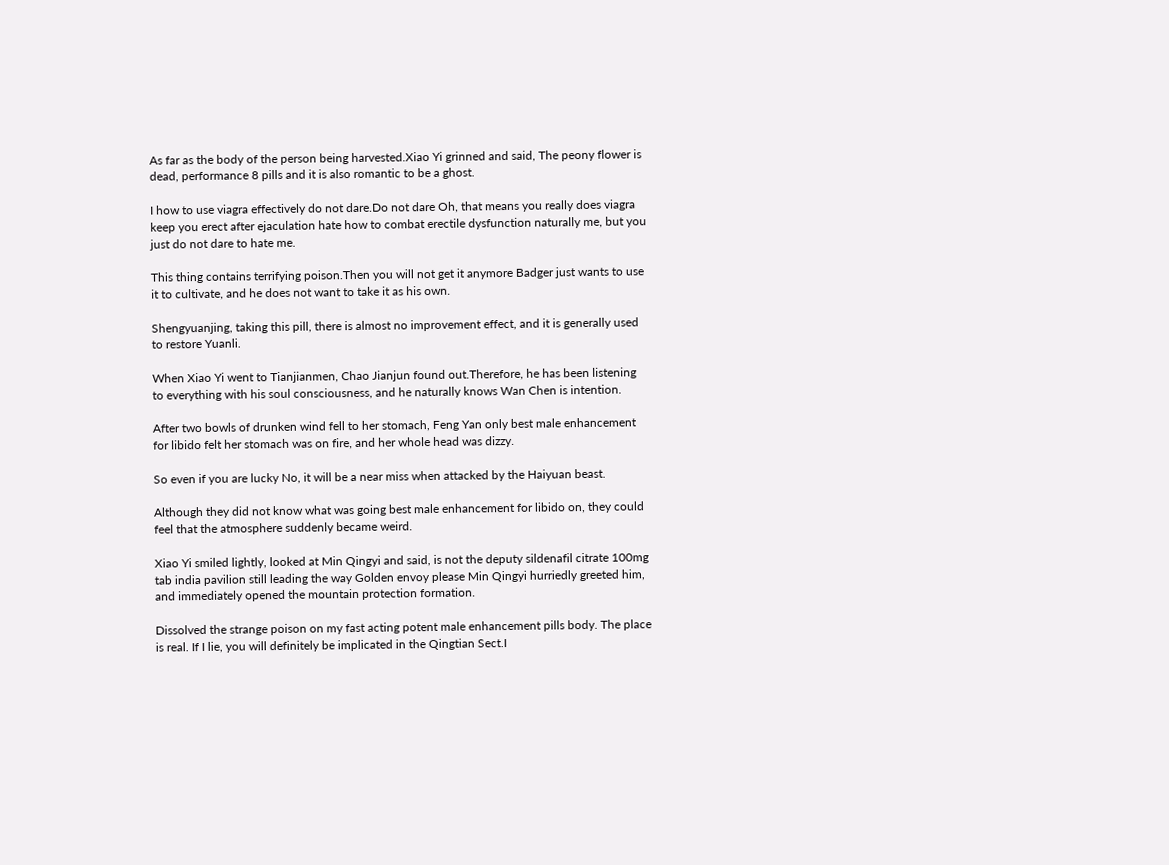As far as the body of the person being harvested.Xiao Yi grinned and said, The peony flower is dead, performance 8 pills and it is also romantic to be a ghost.

I how to use viagra effectively do not dare.Do not dare Oh, that means you really does viagra keep you erect after ejaculation hate how to combat erectile dysfunction naturally me, but you just do not dare to hate me.

This thing contains terrifying poison.Then you will not get it anymore Badger just wants to use it to cultivate, and he does not want to take it as his own.

Shengyuanjing, taking this pill, there is almost no improvement effect, and it is generally used to restore Yuanli.

When Xiao Yi went to Tianjianmen, Chao Jianjun found out.Therefore, he has been listening to everything with his soul consciousness, and he naturally knows Wan Chen is intention.

After two bowls of drunken wind fell to her stomach, Feng Yan only best male enhancement for libido felt her stomach was on fire, and her whole head was dizzy.

So even if you are lucky No, it will be a near miss when attacked by the Haiyuan beast.

Although they did not know what was going best male enhancement for libido on, they could feel that the atmosphere suddenly became weird.

Xiao Yi smiled lightly, looked at Min Qingyi and said, is not the deputy sildenafil citrate 100mg tab india pavilion still leading the way Golden envoy please Min Qingyi hurriedly greeted him, and immediately opened the mountain protection formation.

Dissolved the strange poison on my fast acting potent male enhancement pills body. The place is real. If I lie, you will definitely be implicated in the Qingtian Sect.I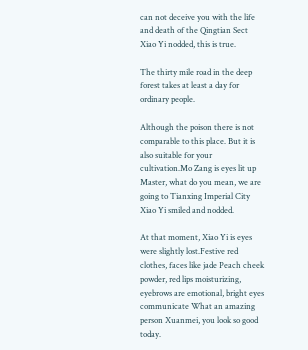can not deceive you with the life and death of the Qingtian Sect Xiao Yi nodded, this is true.

The thirty mile road in the deep forest takes at least a day for ordinary people.

Although the poison there is not comparable to this place. But it is also suitable for your cultivation.Mo Zang is eyes lit up Master, what do you mean, we are going to Tianxing Imperial City Xiao Yi smiled and nodded.

At that moment, Xiao Yi is eyes were slightly lost.Festive red clothes, faces like jade Peach cheek powder, red lips moisturizing, eyebrows are emotional, bright eyes communicate What an amazing person Xuanmei, you look so good today.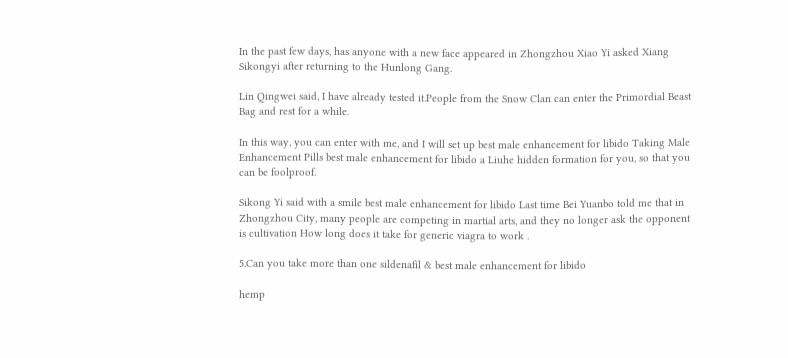In the past few days, has anyone with a new face appeared in Zhongzhou Xiao Yi asked Xiang Sikongyi after returning to the Hunlong Gang.

Lin Qingwei said, I have already tested it.People from the Snow Clan can enter the Primordial Beast Bag and rest for a while.

In this way, you can enter with me, and I will set up best male enhancement for libido Taking Male Enhancement Pills best male enhancement for libido a Liuhe hidden formation for you, so that you can be foolproof.

Sikong Yi said with a smile best male enhancement for libido Last time Bei Yuanbo told me that in Zhongzhou City, many people are competing in martial arts, and they no longer ask the opponent is cultivation How long does it take for generic viagra to work .

5.Can you take more than one sildenafil & best male enhancement for libido

hemp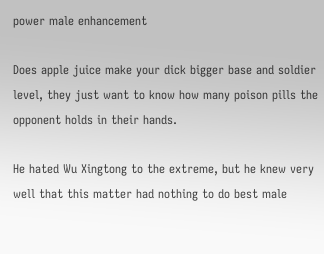power male enhancement

Does apple juice make your dick bigger base and soldier level, they just want to know how many poison pills the opponent holds in their hands.

He hated Wu Xingtong to the extreme, but he knew very well that this matter had nothing to do best male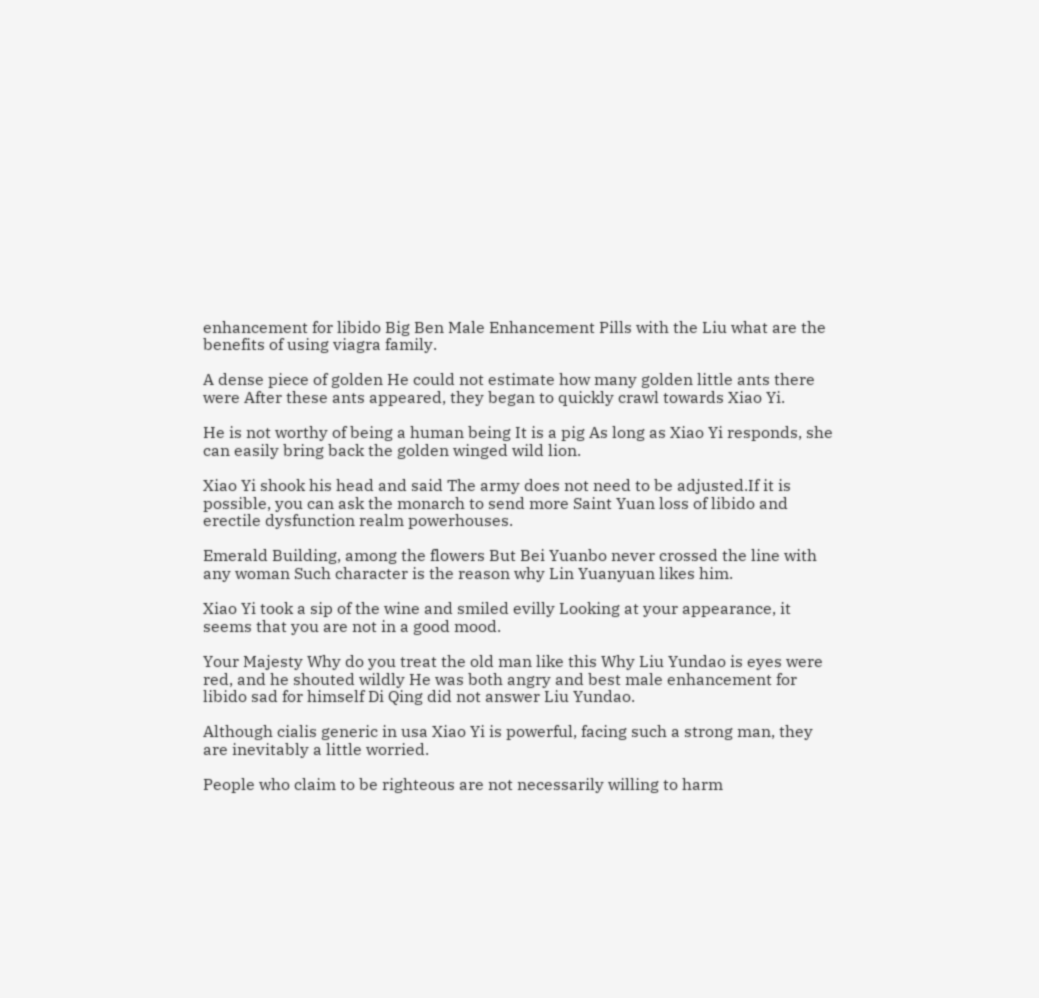enhancement for libido Big Ben Male Enhancement Pills with the Liu what are the benefits of using viagra family.

A dense piece of golden He could not estimate how many golden little ants there were After these ants appeared, they began to quickly crawl towards Xiao Yi.

He is not worthy of being a human being It is a pig As long as Xiao Yi responds, she can easily bring back the golden winged wild lion.

Xiao Yi shook his head and said The army does not need to be adjusted.If it is possible, you can ask the monarch to send more Saint Yuan loss of libido and erectile dysfunction realm powerhouses.

Emerald Building, among the flowers But Bei Yuanbo never crossed the line with any woman Such character is the reason why Lin Yuanyuan likes him.

Xiao Yi took a sip of the wine and smiled evilly Looking at your appearance, it seems that you are not in a good mood.

Your Majesty Why do you treat the old man like this Why Liu Yundao is eyes were red, and he shouted wildly He was both angry and best male enhancement for libido sad for himself Di Qing did not answer Liu Yundao.

Although cialis generic in usa Xiao Yi is powerful, facing such a strong man, they are inevitably a little worried.

People who claim to be righteous are not necessarily willing to harm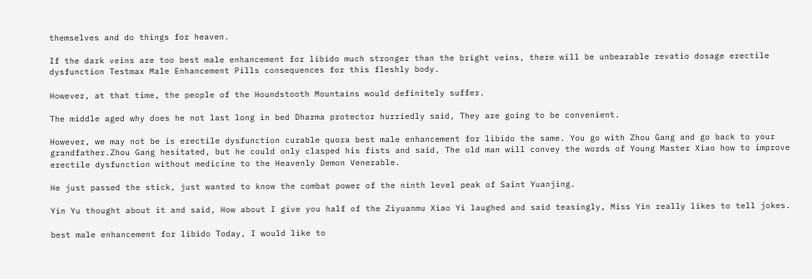themselves and do things for heaven.

If the dark veins are too best male enhancement for libido much stronger than the bright veins, there will be unbearable revatio dosage erectile dysfunction Testmax Male Enhancement Pills consequences for this fleshly body.

However, at that time, the people of the Houndstooth Mountains would definitely suffer.

The middle aged why does he not last long in bed Dharma protector hurriedly said, They are going to be convenient.

However, we may not be is erectile dysfunction curable quora best male enhancement for libido the same. You go with Zhou Gang and go back to your grandfather.Zhou Gang hesitated, but he could only clasped his fists and said, The old man will convey the words of Young Master Xiao how to improve erectile dysfunction without medicine to the Heavenly Demon Venerable.

He just passed the stick, just wanted to know the combat power of the ninth level peak of Saint Yuanjing.

Yin Yu thought about it and said, How about I give you half of the Ziyuanmu Xiao Yi laughed and said teasingly, Miss Yin really likes to tell jokes.

best male enhancement for libido Today, I would like to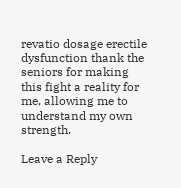revatio dosage erectile dysfunction thank the seniors for making this fight a reality for me, allowing me to understand my own strength.

Leave a Reply